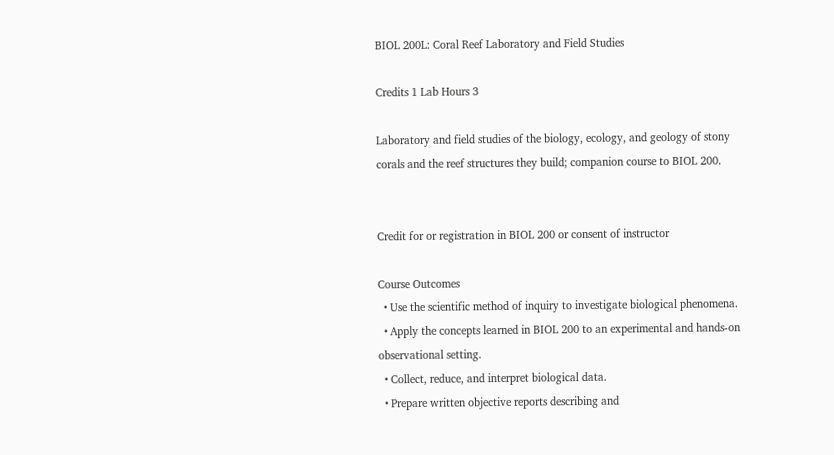BIOL 200L: Coral Reef Laboratory and Field Studies

Credits 1 Lab Hours 3

Laboratory and field studies of the biology, ecology, and geology of stony corals and the reef structures they build; companion course to BIOL 200.


Credit for or registration in BIOL 200 or consent of instructor

Course Outcomes
  • Use the scientific method of inquiry to investigate biological phenomena.
  • Apply the concepts learned in BIOL 200 to an experimental and hands-on observational setting.
  • Collect, reduce, and interpret biological data.
  • Prepare written objective reports describing and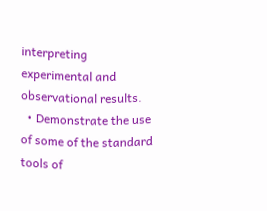interpreting experimental and observational results.
  • Demonstrate the use of some of the standard tools of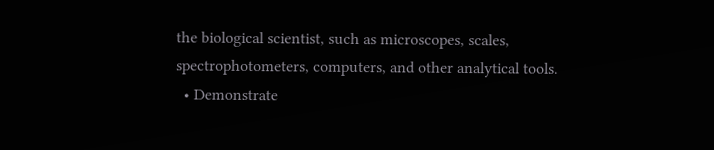the biological scientist, such as microscopes, scales, spectrophotometers, computers, and other analytical tools.
  • Demonstrate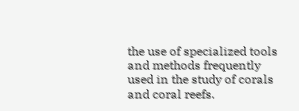the use of specialized tools and methods frequently used in the study of corals and coral reefs.